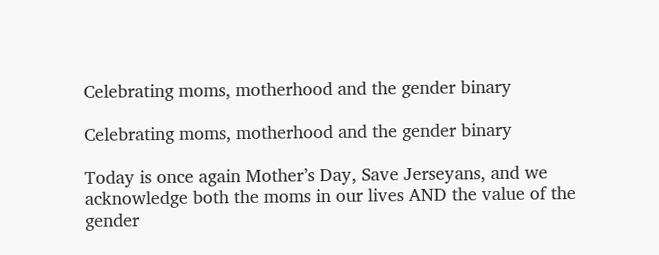Celebrating moms, motherhood and the gender binary

Celebrating moms, motherhood and the gender binary

Today is once again Mother’s Day, Save Jerseyans, and we acknowledge both the moms in our lives AND the value of the gender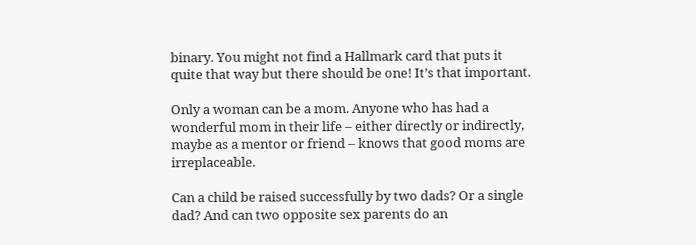binary. You might not find a Hallmark card that puts it quite that way but there should be one! It’s that important.

Only a woman can be a mom. Anyone who has had a wonderful mom in their life – either directly or indirectly, maybe as a mentor or friend – knows that good moms are irreplaceable.

Can a child be raised successfully by two dads? Or a single dad? And can two opposite sex parents do an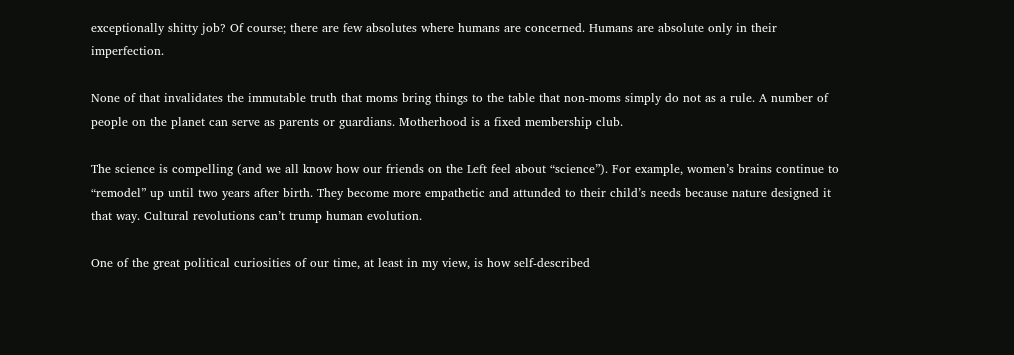exceptionally shitty job? Of course; there are few absolutes where humans are concerned. Humans are absolute only in their imperfection.

None of that invalidates the immutable truth that moms bring things to the table that non-moms simply do not as a rule. A number of people on the planet can serve as parents or guardians. Motherhood is a fixed membership club.

The science is compelling (and we all know how our friends on the Left feel about “science”). For example, women’s brains continue to “remodel” up until two years after birth. They become more empathetic and attunded to their child’s needs because nature designed it that way. Cultural revolutions can’t trump human evolution.

One of the great political curiosities of our time, at least in my view, is how self-described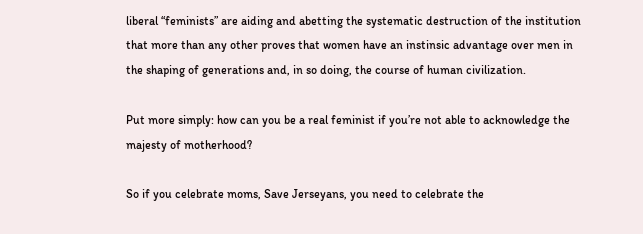liberal “feminists” are aiding and abetting the systematic destruction of the institution that more than any other proves that women have an instinsic advantage over men in the shaping of generations and, in so doing, the course of human civilization.

Put more simply: how can you be a real feminist if you’re not able to acknowledge the majesty of motherhood?

So if you celebrate moms, Save Jerseyans, you need to celebrate the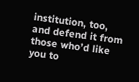institution, too, and defend it from those who’d like you to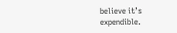believe it’s expendible.